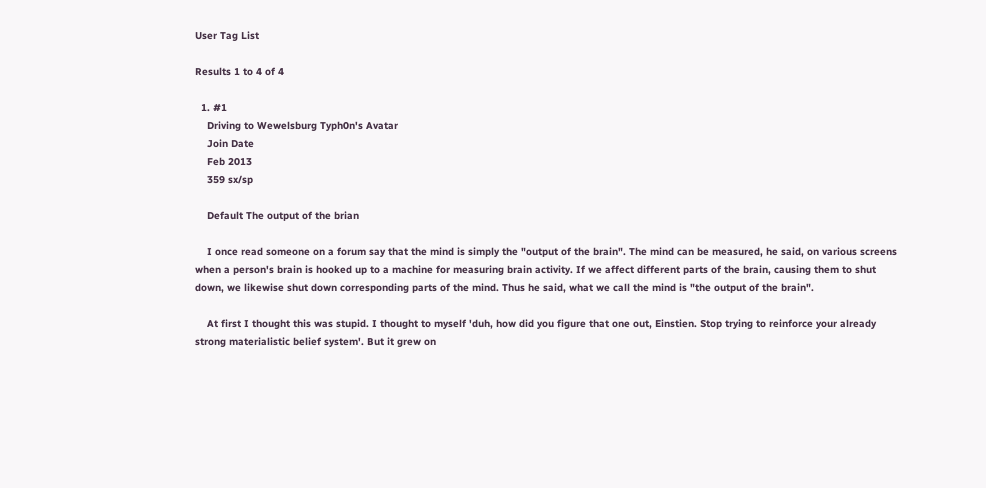User Tag List

Results 1 to 4 of 4

  1. #1
    Driving to Wewelsburg Typh0n's Avatar
    Join Date
    Feb 2013
    359 sx/sp

    Default The output of the brian

    I once read someone on a forum say that the mind is simply the "output of the brain". The mind can be measured, he said, on various screens when a person's brain is hooked up to a machine for measuring brain activity. If we affect different parts of the brain, causing them to shut down, we likewise shut down corresponding parts of the mind. Thus he said, what we call the mind is "the output of the brain".

    At first I thought this was stupid. I thought to myself 'duh, how did you figure that one out, Einstien. Stop trying to reinforce your already strong materialistic belief system'. But it grew on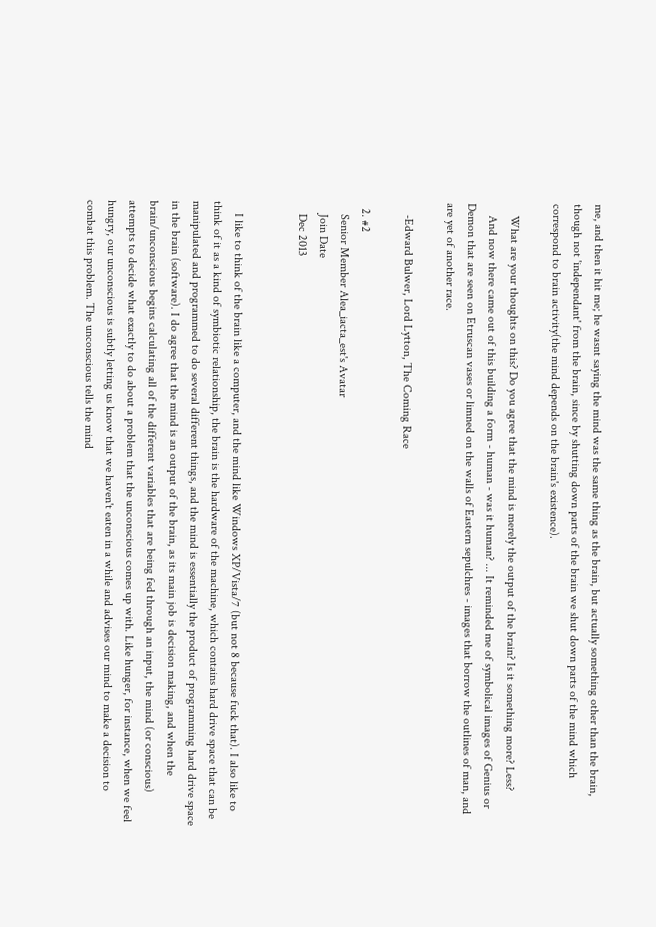me, and then it hit me; he wasnt saying the mind was the same thing as the brain, but actually something other than the brain, though not 'independant' from the brain, since by shutting down parts of the brain we shut down parts of the mind which correspond to brain activity(the mind depends on the brain's existence).

    What are your thoughts on this? Do you agree that the mind is merely the output of the brain? Is it something more? Less?
    And now there came out of this building a form - human - was it human? ... It reminded me of symbolical images of Genius or Demon that are seen on Etruscan vases or limned on the walls of Eastern sepulchres - images that borrow the outlines of man, and are yet of another race.

    -Edward Bulwer, Lord Lytton, The Coming Race

  2. #2
    Senior Member Alea_iacta_est's Avatar
    Join Date
    Dec 2013


    I like to think of the brain like a computer, and the mind like Windows XP/Vista/7 (but not 8 because fuck that). I also like to think of it as a kind of symbiotic relationship, the brain is the hardware of the machine, which contains hard drive space that can be manipulated and programmed to do several different things, and the mind is essentially the product of programming hard drive space in the brain (software). I do agree that the mind is an output of the brain, as its main job is decision making, and when the brain/unconscious begins calculating all of the different variables that are being fed through an input, the mind (or conscious) attempts to decide what exactly to do about a problem that the unconscious comes up with. Like hunger, for instance, when we feel hungry, our unconscious is subtly letting us know that we haven't eaten in a while and advises our mind to make a decision to combat this problem. The unconscious tells the mind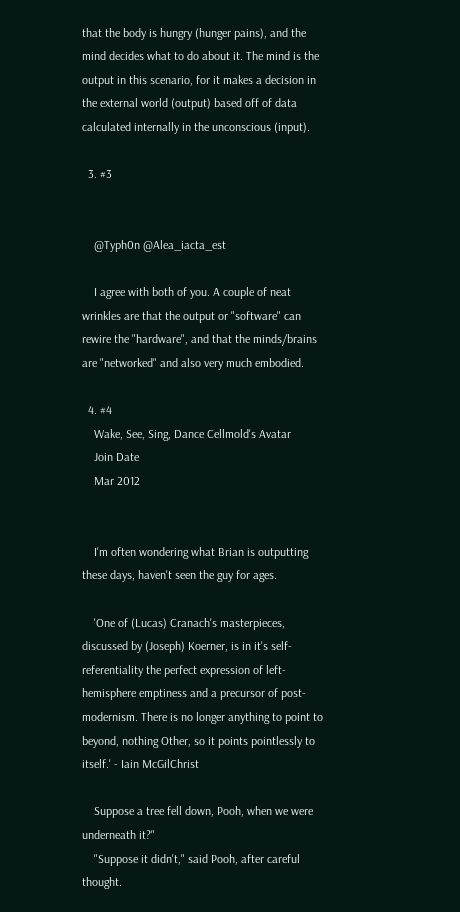that the body is hungry (hunger pains), and the mind decides what to do about it. The mind is the output in this scenario, for it makes a decision in the external world (output) based off of data calculated internally in the unconscious (input).

  3. #3


    @Typh0n @Alea_iacta_est

    I agree with both of you. A couple of neat wrinkles are that the output or "software" can rewire the "hardware", and that the minds/brains are "networked" and also very much embodied.

  4. #4
    Wake, See, Sing, Dance Cellmold's Avatar
    Join Date
    Mar 2012


    I'm often wondering what Brian is outputting these days, haven't seen the guy for ages.

    'One of (Lucas) Cranach's masterpieces, discussed by (Joseph) Koerner, is in it's self-referentiality the perfect expression of left-hemisphere emptiness and a precursor of post-modernism. There is no longer anything to point to beyond, nothing Other, so it points pointlessly to itself.' - Iain McGilChrist

    Suppose a tree fell down, Pooh, when we were underneath it?"
    "Suppose it didn't," said Pooh, after careful thought.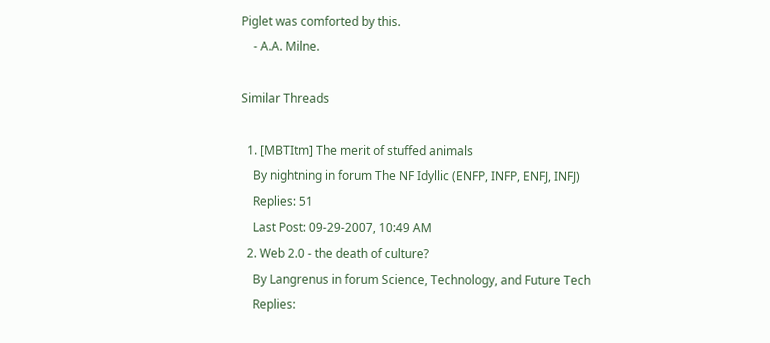Piglet was comforted by this.
    - A.A. Milne.

Similar Threads

  1. [MBTItm] The merit of stuffed animals
    By nightning in forum The NF Idyllic (ENFP, INFP, ENFJ, INFJ)
    Replies: 51
    Last Post: 09-29-2007, 10:49 AM
  2. Web 2.0 - the death of culture?
    By Langrenus in forum Science, Technology, and Future Tech
    Replies: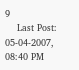9
    Last Post: 05-04-2007, 08:40 PM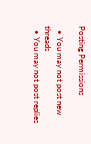Posting Permissions

  • You may not post new threads
  • You may not post replies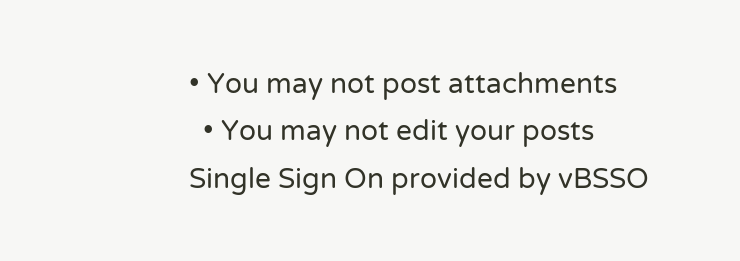• You may not post attachments
  • You may not edit your posts
Single Sign On provided by vBSSO